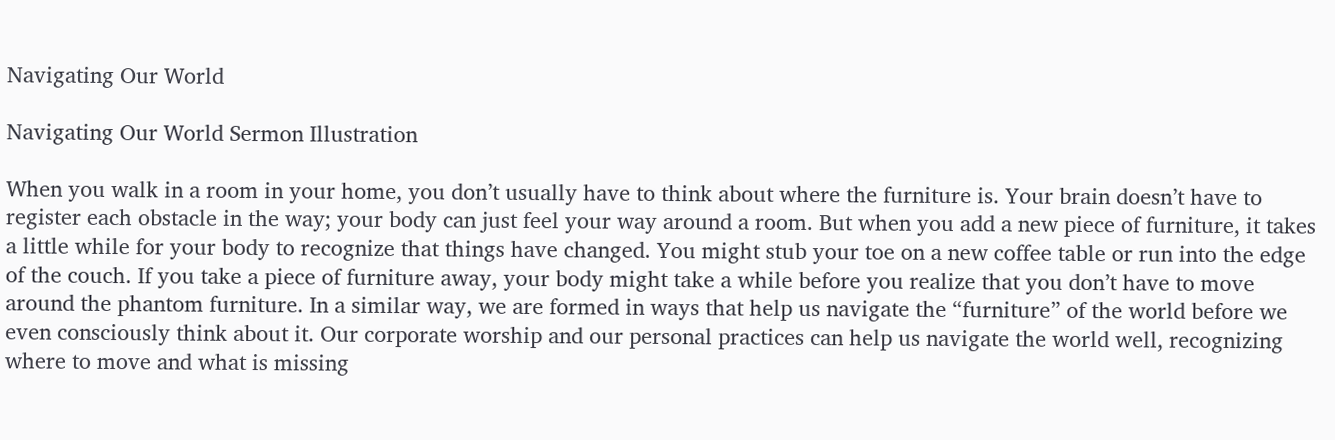Navigating Our World

Navigating Our World Sermon Illustration

When you walk in a room in your home, you don’t usually have to think about where the furniture is. Your brain doesn’t have to register each obstacle in the way; your body can just feel your way around a room. But when you add a new piece of furniture, it takes a little while for your body to recognize that things have changed. You might stub your toe on a new coffee table or run into the edge of the couch. If you take a piece of furniture away, your body might take a while before you realize that you don’t have to move around the phantom furniture. In a similar way, we are formed in ways that help us navigate the “furniture” of the world before we even consciously think about it. Our corporate worship and our personal practices can help us navigate the world well, recognizing where to move and what is missing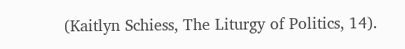(Kaitlyn Schiess, The Liturgy of Politics, 14).